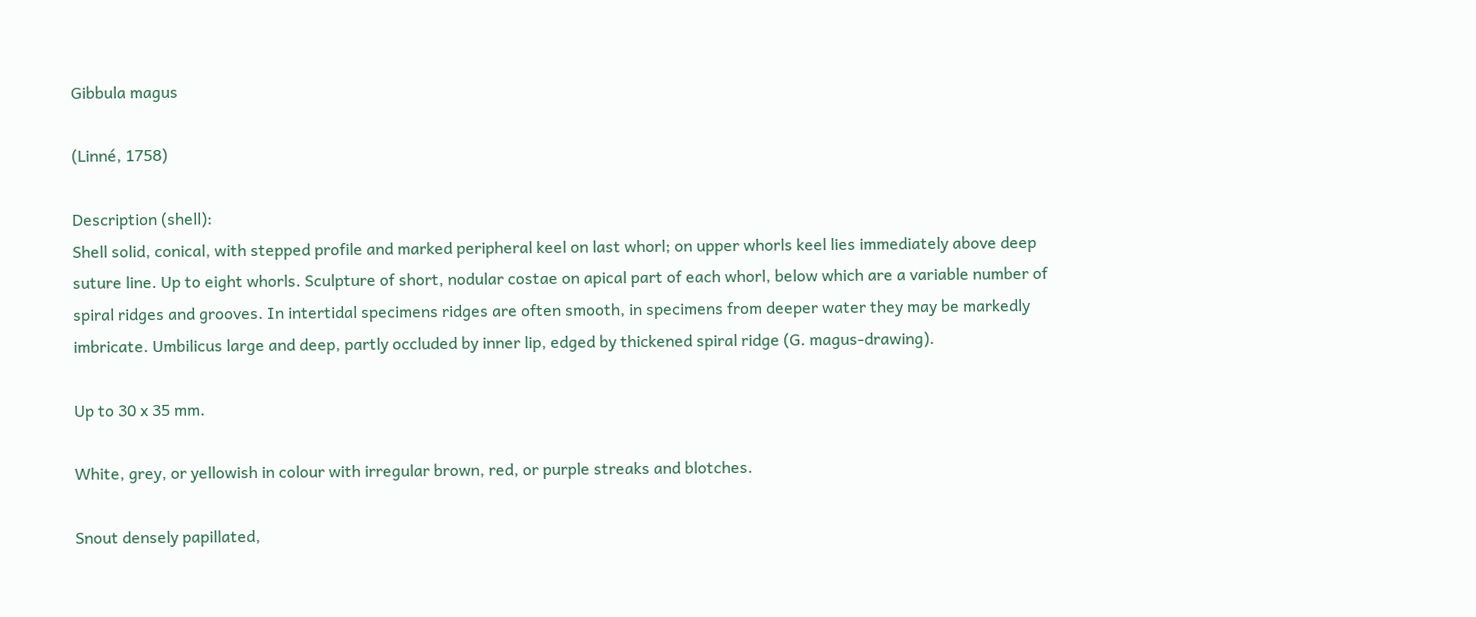Gibbula magus

(Linné, 1758)

Description (shell):
Shell solid, conical, with stepped profile and marked peripheral keel on last whorl; on upper whorls keel lies immediately above deep suture line. Up to eight whorls. Sculpture of short, nodular costae on apical part of each whorl, below which are a variable number of spiral ridges and grooves. In intertidal specimens ridges are often smooth, in specimens from deeper water they may be markedly imbricate. Umbilicus large and deep, partly occluded by inner lip, edged by thickened spiral ridge (G. magus-drawing).

Up to 30 x 35 mm.

White, grey, or yellowish in colour with irregular brown, red, or purple streaks and blotches.

Snout densely papillated,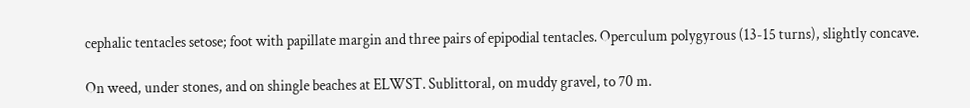cephalic tentacles setose; foot with papillate margin and three pairs of epipodial tentacles. Operculum polygyrous (13-15 turns), slightly concave.

On weed, under stones, and on shingle beaches at ELWST. Sublittoral, on muddy gravel, to 70 m.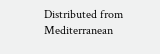Distributed from Mediterranean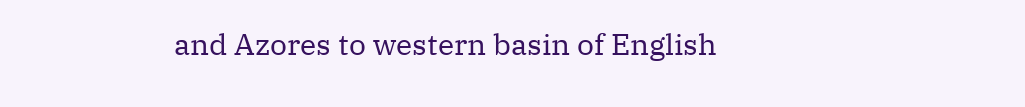and Azores to western basin of English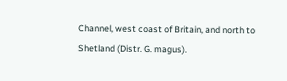Channel, west coast of Britain, and north to Shetland (Distr. G. magus).